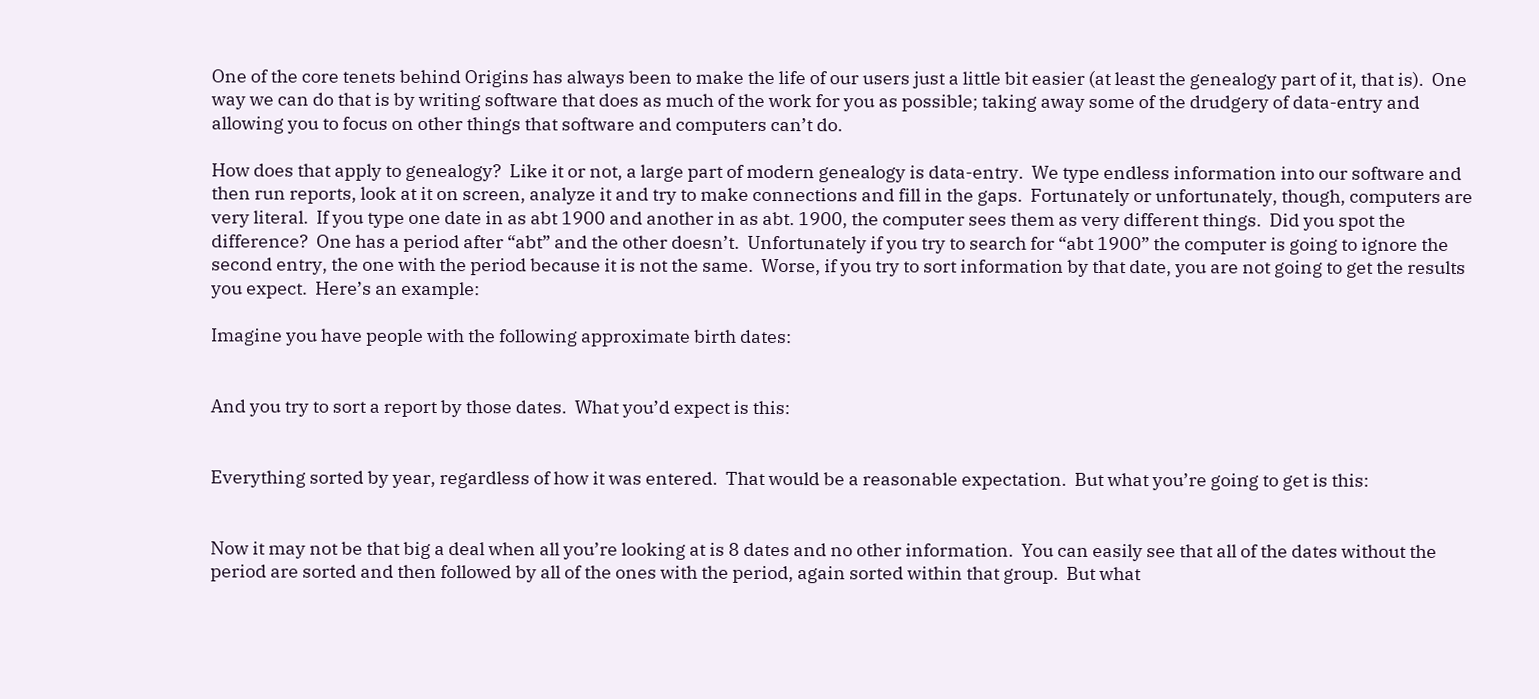One of the core tenets behind Origins has always been to make the life of our users just a little bit easier (at least the genealogy part of it, that is).  One way we can do that is by writing software that does as much of the work for you as possible; taking away some of the drudgery of data-entry and allowing you to focus on other things that software and computers can’t do.

How does that apply to genealogy?  Like it or not, a large part of modern genealogy is data-entry.  We type endless information into our software and then run reports, look at it on screen, analyze it and try to make connections and fill in the gaps.  Fortunately or unfortunately, though, computers are very literal.  If you type one date in as abt 1900 and another in as abt. 1900, the computer sees them as very different things.  Did you spot the difference?  One has a period after “abt” and the other doesn’t.  Unfortunately if you try to search for “abt 1900” the computer is going to ignore the second entry, the one with the period because it is not the same.  Worse, if you try to sort information by that date, you are not going to get the results you expect.  Here’s an example:

Imagine you have people with the following approximate birth dates:


And you try to sort a report by those dates.  What you’d expect is this:


Everything sorted by year, regardless of how it was entered.  That would be a reasonable expectation.  But what you’re going to get is this:


Now it may not be that big a deal when all you’re looking at is 8 dates and no other information.  You can easily see that all of the dates without the period are sorted and then followed by all of the ones with the period, again sorted within that group.  But what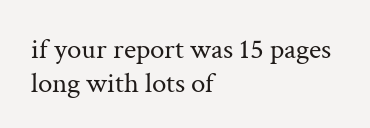if your report was 15 pages long with lots of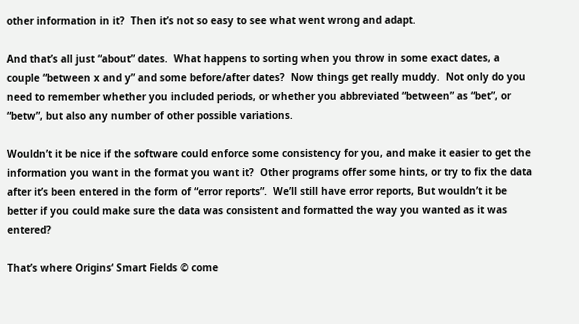other information in it?  Then it’s not so easy to see what went wrong and adapt.

And that’s all just “about” dates.  What happens to sorting when you throw in some exact dates, a couple “between x and y” and some before/after dates?  Now things get really muddy.  Not only do you need to remember whether you included periods, or whether you abbreviated “between” as “bet”, or “betw”, but also any number of other possible variations.

Wouldn’t it be nice if the software could enforce some consistency for you, and make it easier to get the information you want in the format you want it?  Other programs offer some hints, or try to fix the data after it’s been entered in the form of “error reports”.  We’ll still have error reports, But wouldn’t it be better if you could make sure the data was consistent and formatted the way you wanted as it was entered?

That’s where Origins‘ Smart Fields © come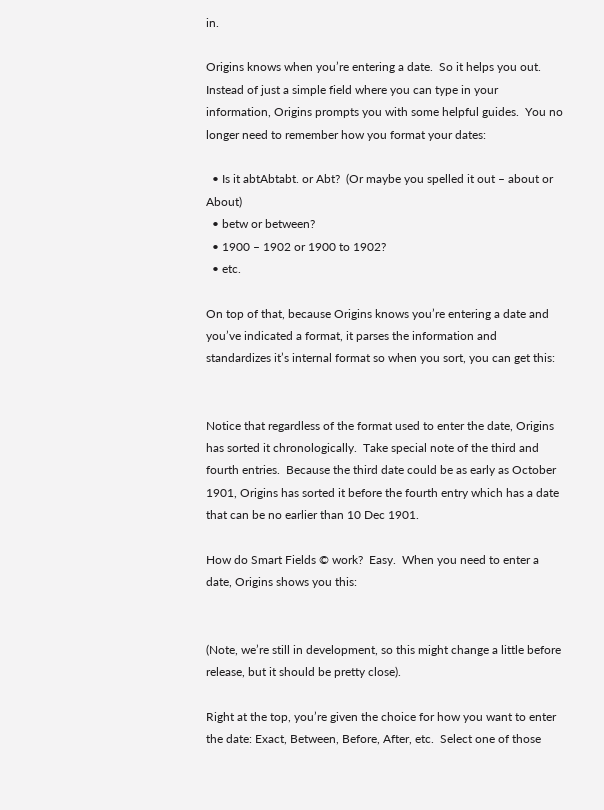in.

Origins knows when you’re entering a date.  So it helps you out.  Instead of just a simple field where you can type in your information, Origins prompts you with some helpful guides.  You no longer need to remember how you format your dates:

  • Is it abtAbtabt. or Abt?  (Or maybe you spelled it out – about or About)
  • betw or between?
  • 1900 – 1902 or 1900 to 1902?
  • etc.

On top of that, because Origins knows you’re entering a date and you’ve indicated a format, it parses the information and standardizes it’s internal format so when you sort, you can get this:


Notice that regardless of the format used to enter the date, Origins has sorted it chronologically.  Take special note of the third and fourth entries.  Because the third date could be as early as October 1901, Origins has sorted it before the fourth entry which has a date that can be no earlier than 10 Dec 1901.

How do Smart Fields © work?  Easy.  When you need to enter a date, Origins shows you this:


(Note, we’re still in development, so this might change a little before release, but it should be pretty close).

Right at the top, you’re given the choice for how you want to enter the date: Exact, Between, Before, After, etc.  Select one of those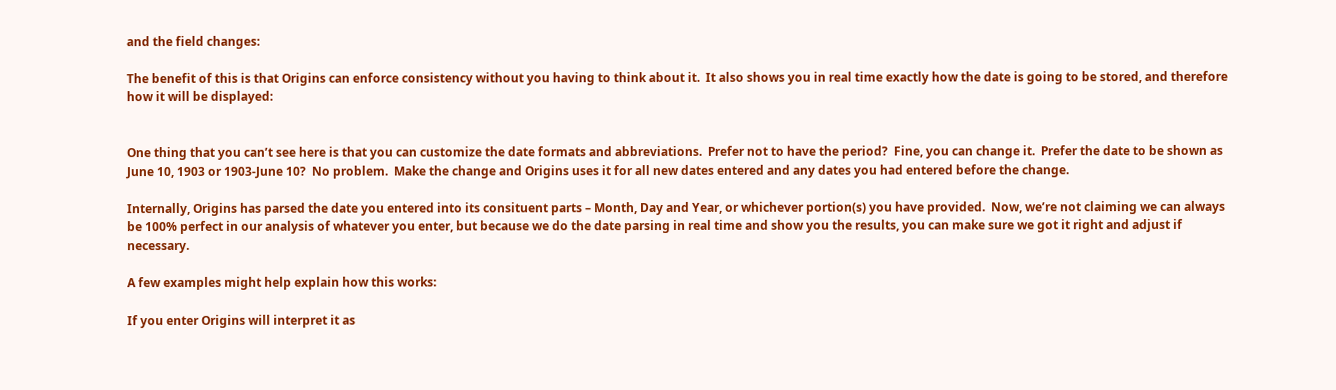and the field changes:

The benefit of this is that Origins can enforce consistency without you having to think about it.  It also shows you in real time exactly how the date is going to be stored, and therefore how it will be displayed:


One thing that you can’t see here is that you can customize the date formats and abbreviations.  Prefer not to have the period?  Fine, you can change it.  Prefer the date to be shown as June 10, 1903 or 1903-June 10?  No problem.  Make the change and Origins uses it for all new dates entered and any dates you had entered before the change.

Internally, Origins has parsed the date you entered into its consituent parts – Month, Day and Year, or whichever portion(s) you have provided.  Now, we’re not claiming we can always be 100% perfect in our analysis of whatever you enter, but because we do the date parsing in real time and show you the results, you can make sure we got it right and adjust if necessary.

A few examples might help explain how this works:

If you enter Origins will interpret it as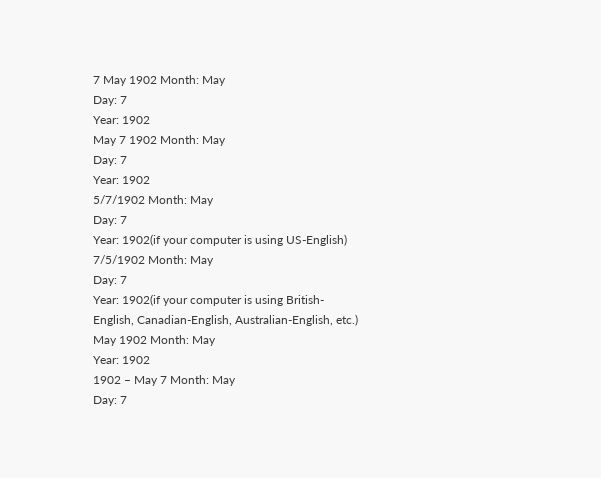7 May 1902 Month: May
Day: 7
Year: 1902
May 7 1902 Month: May
Day: 7
Year: 1902
5/7/1902 Month: May
Day: 7
Year: 1902(if your computer is using US-English)
7/5/1902 Month: May
Day: 7
Year: 1902(if your computer is using British-English, Canadian-English, Australian-English, etc.)
May 1902 Month: May
Year: 1902
1902 – May 7 Month: May
Day: 7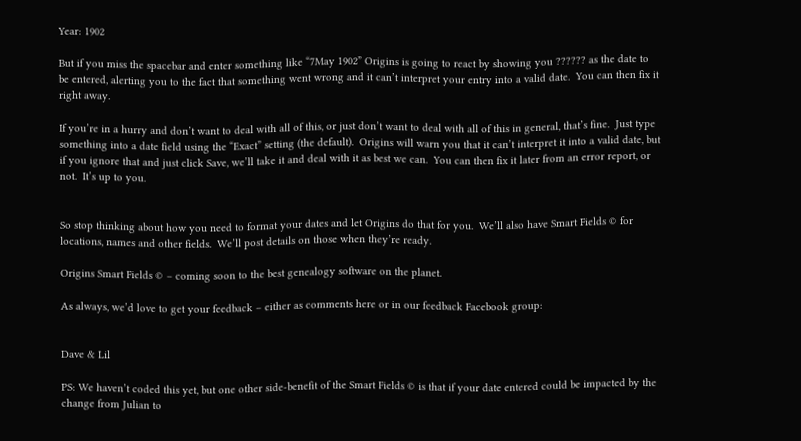Year: 1902

But if you miss the spacebar and enter something like “7May 1902” Origins is going to react by showing you ?????? as the date to be entered, alerting you to the fact that something went wrong and it can’t interpret your entry into a valid date.  You can then fix it right away.

If you’re in a hurry and don’t want to deal with all of this, or just don’t want to deal with all of this in general, that’s fine.  Just type something into a date field using the “Exact” setting (the default).  Origins will warn you that it can’t interpret it into a valid date, but if you ignore that and just click Save, we’ll take it and deal with it as best we can.  You can then fix it later from an error report, or not.  It’s up to you.


So stop thinking about how you need to format your dates and let Origins do that for you.  We’ll also have Smart Fields © for locations, names and other fields.  We’ll post details on those when they’re ready.

Origins Smart Fields © – coming soon to the best genealogy software on the planet.

As always, we’d love to get your feedback – either as comments here or in our feedback Facebook group:


Dave & Lil

PS: We haven’t coded this yet, but one other side-benefit of the Smart Fields © is that if your date entered could be impacted by the change from Julian to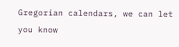Gregorian calendars, we can let you know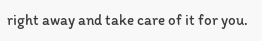right away and take care of it for you.